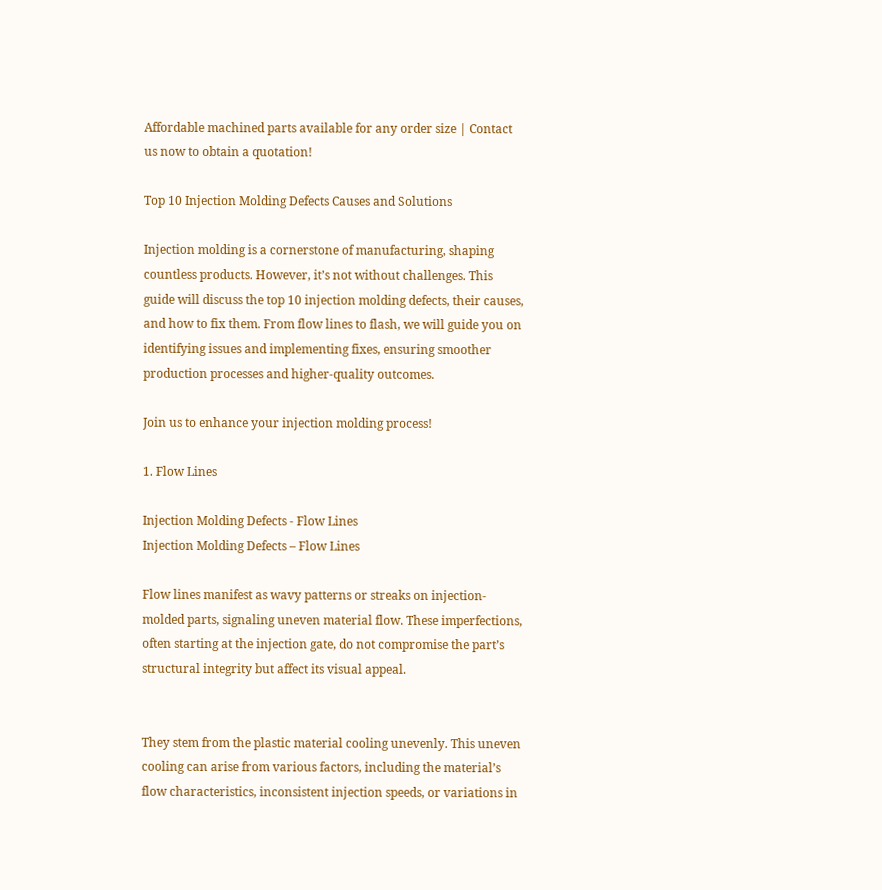Affordable machined parts available for any order size | Contact us now to obtain a quotation!

Top 10 Injection Molding Defects Causes and Solutions

Injection molding is a cornerstone of manufacturing, shaping countless products. However, it’s not without challenges. This guide will discuss the top 10 injection molding defects, their causes, and how to fix them. From flow lines to flash, we will guide you on identifying issues and implementing fixes, ensuring smoother production processes and higher-quality outcomes.

Join us to enhance your injection molding process!

1. Flow Lines

Injection Molding Defects - Flow Lines
Injection Molding Defects – Flow Lines

Flow lines manifest as wavy patterns or streaks on injection-molded parts, signaling uneven material flow. These imperfections, often starting at the injection gate, do not compromise the part’s structural integrity but affect its visual appeal.


They stem from the plastic material cooling unevenly. This uneven cooling can arise from various factors, including the material’s flow characteristics, inconsistent injection speeds, or variations in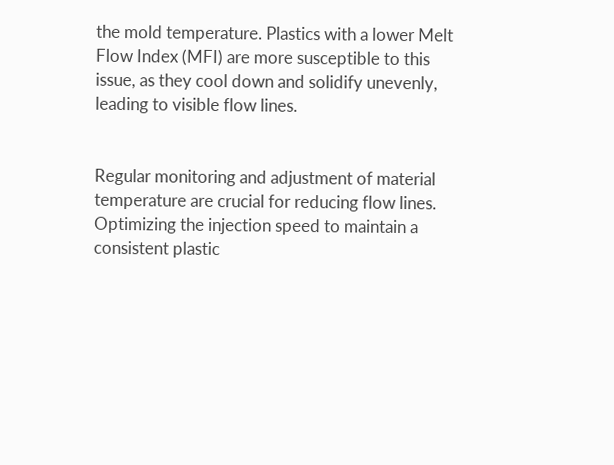the mold temperature. Plastics with a lower Melt Flow Index (MFI) are more susceptible to this issue, as they cool down and solidify unevenly, leading to visible flow lines.


Regular monitoring and adjustment of material temperature are crucial for reducing flow lines. Optimizing the injection speed to maintain a consistent plastic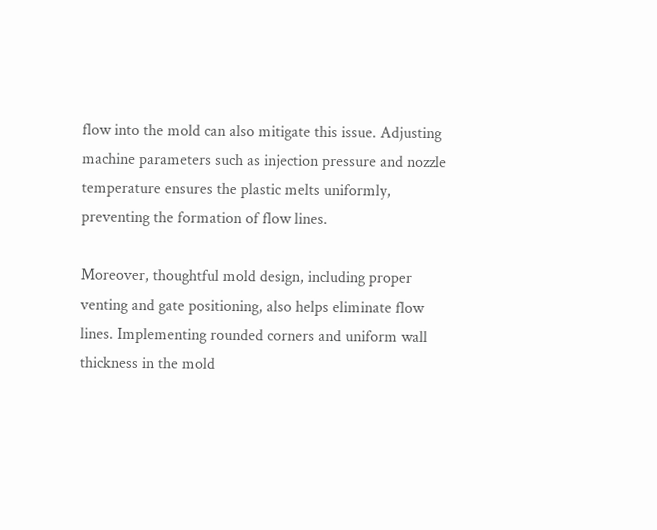flow into the mold can also mitigate this issue. Adjusting machine parameters such as injection pressure and nozzle temperature ensures the plastic melts uniformly, preventing the formation of flow lines.

Moreover, thoughtful mold design, including proper venting and gate positioning, also helps eliminate flow lines. Implementing rounded corners and uniform wall thickness in the mold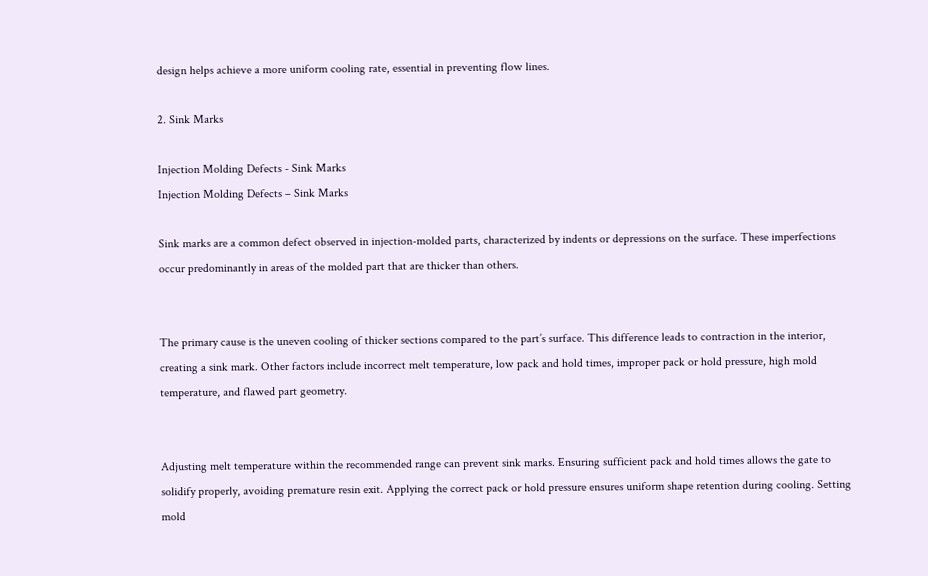design helps achieve a more uniform cooling rate, essential in preventing flow lines.

2. Sink Marks

Injection Molding Defects - Sink Marks
Injection Molding Defects – Sink Marks

Sink marks are a common defect observed in injection-molded parts, characterized by indents or depressions on the surface. These imperfections occur predominantly in areas of the molded part that are thicker than others.


The primary cause is the uneven cooling of thicker sections compared to the part’s surface. This difference leads to contraction in the interior, creating a sink mark. Other factors include incorrect melt temperature, low pack and hold times, improper pack or hold pressure, high mold temperature, and flawed part geometry.


Adjusting melt temperature within the recommended range can prevent sink marks. Ensuring sufficient pack and hold times allows the gate to solidify properly, avoiding premature resin exit. Applying the correct pack or hold pressure ensures uniform shape retention during cooling. Setting mold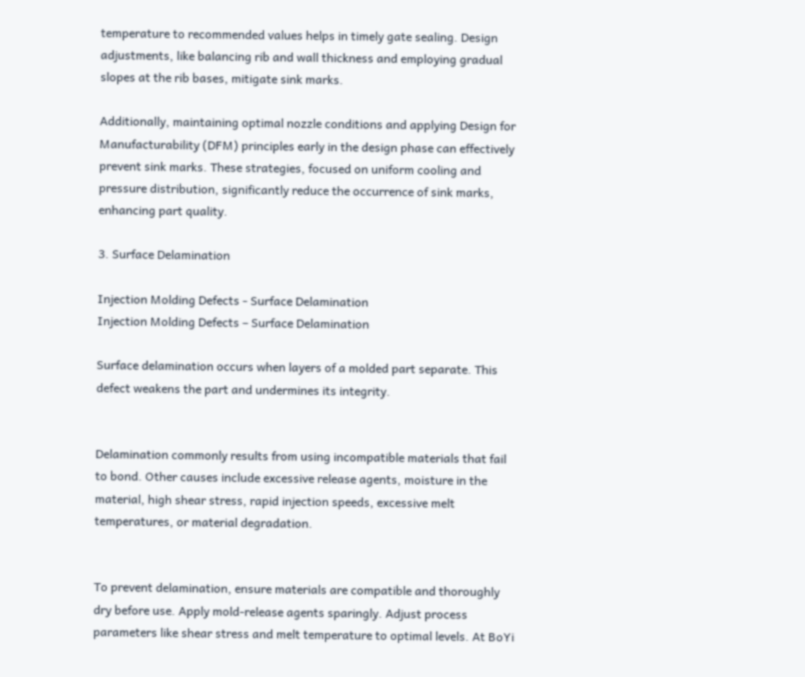temperature to recommended values helps in timely gate sealing. Design adjustments, like balancing rib and wall thickness and employing gradual slopes at the rib bases, mitigate sink marks.

Additionally, maintaining optimal nozzle conditions and applying Design for Manufacturability (DFM) principles early in the design phase can effectively prevent sink marks. These strategies, focused on uniform cooling and pressure distribution, significantly reduce the occurrence of sink marks, enhancing part quality.

3. Surface Delamination

Injection Molding Defects - Surface Delamination
Injection Molding Defects – Surface Delamination

Surface delamination occurs when layers of a molded part separate. This defect weakens the part and undermines its integrity.


Delamination commonly results from using incompatible materials that fail to bond. Other causes include excessive release agents, moisture in the material, high shear stress, rapid injection speeds, excessive melt temperatures, or material degradation.


To prevent delamination, ensure materials are compatible and thoroughly dry before use. Apply mold-release agents sparingly. Adjust process parameters like shear stress and melt temperature to optimal levels. At BoYi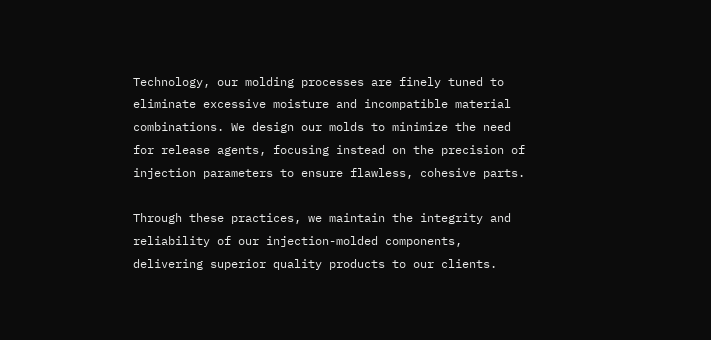Technology, our molding processes are finely tuned to eliminate excessive moisture and incompatible material combinations. We design our molds to minimize the need for release agents, focusing instead on the precision of injection parameters to ensure flawless, cohesive parts.

Through these practices, we maintain the integrity and reliability of our injection-molded components, delivering superior quality products to our clients.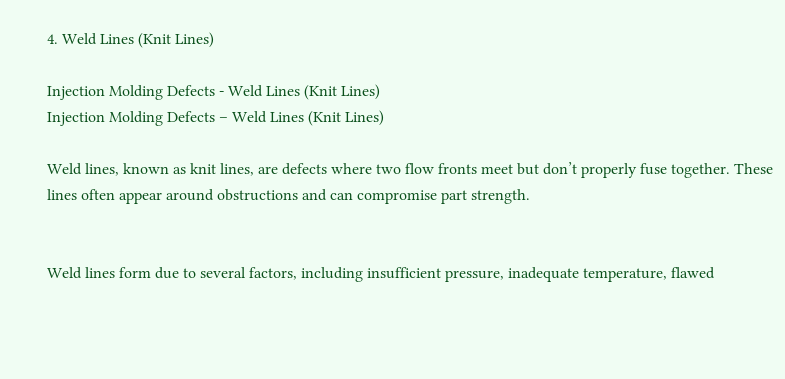4. Weld Lines (Knit Lines)

Injection Molding Defects - Weld Lines (Knit Lines)
Injection Molding Defects – Weld Lines (Knit Lines)

Weld lines, known as knit lines, are defects where two flow fronts meet but don’t properly fuse together. These lines often appear around obstructions and can compromise part strength.


Weld lines form due to several factors, including insufficient pressure, inadequate temperature, flawed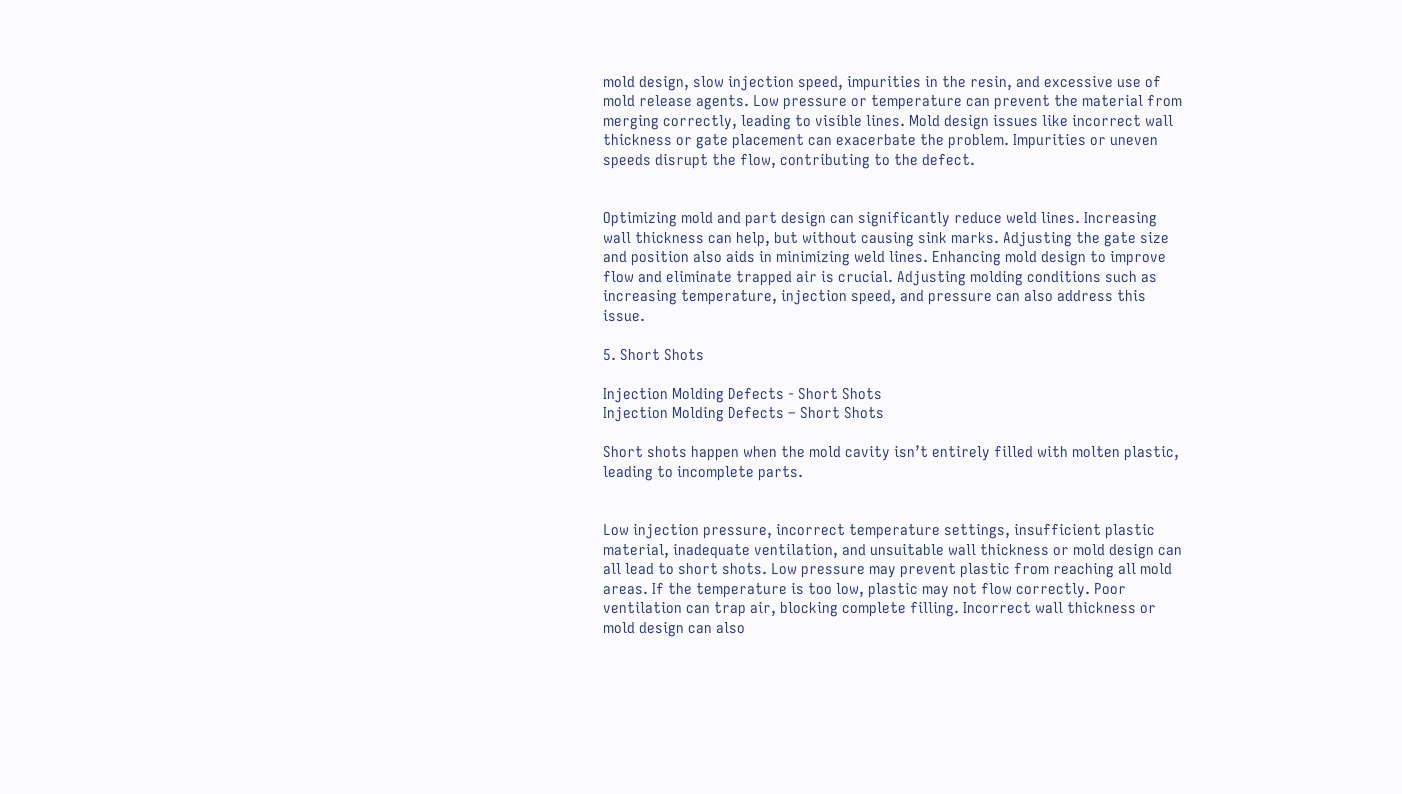mold design, slow injection speed, impurities in the resin, and excessive use of mold release agents. Low pressure or temperature can prevent the material from merging correctly, leading to visible lines. Mold design issues like incorrect wall thickness or gate placement can exacerbate the problem. Impurities or uneven speeds disrupt the flow, contributing to the defect.


Optimizing mold and part design can significantly reduce weld lines. Increasing wall thickness can help, but without causing sink marks. Adjusting the gate size and position also aids in minimizing weld lines. Enhancing mold design to improve flow and eliminate trapped air is crucial. Adjusting molding conditions such as increasing temperature, injection speed, and pressure can also address this issue.

5. Short Shots

Injection Molding Defects - Short Shots
Injection Molding Defects – Short Shots

Short shots happen when the mold cavity isn’t entirely filled with molten plastic, leading to incomplete parts.


Low injection pressure, incorrect temperature settings, insufficient plastic material, inadequate ventilation, and unsuitable wall thickness or mold design can all lead to short shots. Low pressure may prevent plastic from reaching all mold areas. If the temperature is too low, plastic may not flow correctly. Poor ventilation can trap air, blocking complete filling. Incorrect wall thickness or mold design can also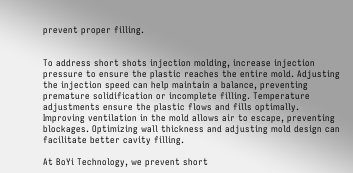prevent proper filling.


To address short shots injection molding, increase injection pressure to ensure the plastic reaches the entire mold. Adjusting the injection speed can help maintain a balance, preventing premature solidification or incomplete filling. Temperature adjustments ensure the plastic flows and fills optimally. Improving ventilation in the mold allows air to escape, preventing blockages. Optimizing wall thickness and adjusting mold design can facilitate better cavity filling.

At BoYi Technology, we prevent short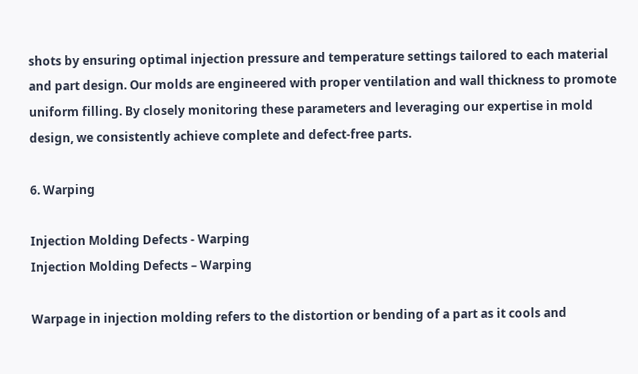shots by ensuring optimal injection pressure and temperature settings tailored to each material and part design. Our molds are engineered with proper ventilation and wall thickness to promote uniform filling. By closely monitoring these parameters and leveraging our expertise in mold design, we consistently achieve complete and defect-free parts.

6. Warping

Injection Molding Defects - Warping
Injection Molding Defects – Warping

Warpage in injection molding refers to the distortion or bending of a part as it cools and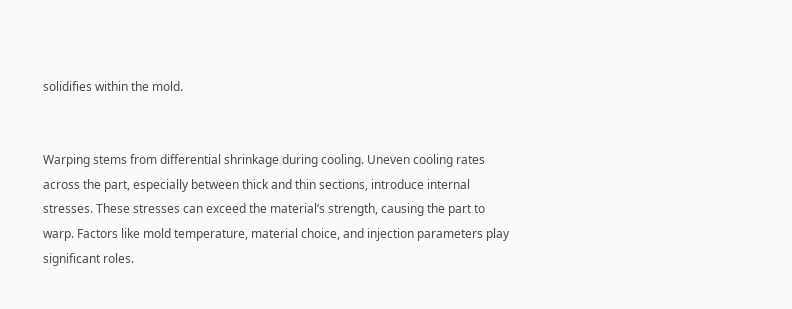solidifies within the mold.


Warping stems from differential shrinkage during cooling. Uneven cooling rates across the part, especially between thick and thin sections, introduce internal stresses. These stresses can exceed the material’s strength, causing the part to warp. Factors like mold temperature, material choice, and injection parameters play significant roles.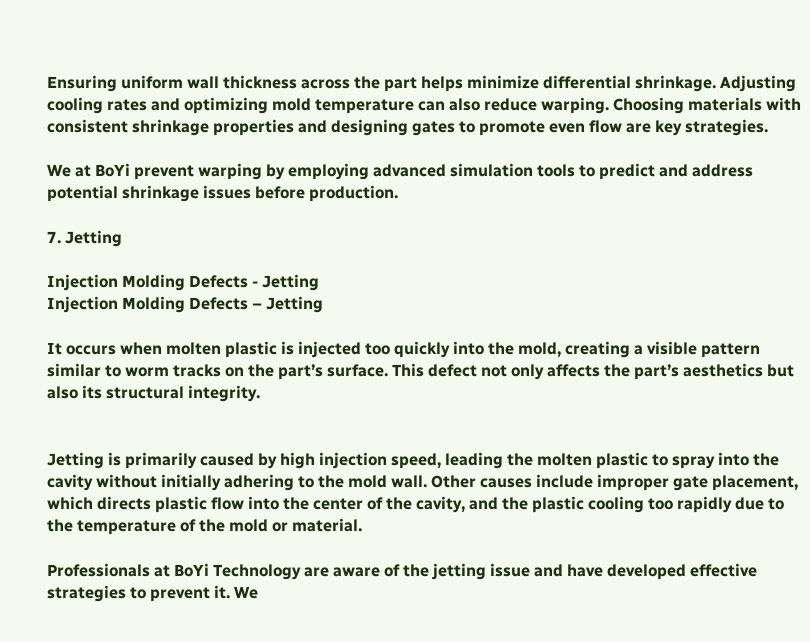Ensuring uniform wall thickness across the part helps minimize differential shrinkage. Adjusting cooling rates and optimizing mold temperature can also reduce warping. Choosing materials with consistent shrinkage properties and designing gates to promote even flow are key strategies.

We at BoYi prevent warping by employing advanced simulation tools to predict and address potential shrinkage issues before production.

7. Jetting

Injection Molding Defects - Jetting
Injection Molding Defects – Jetting

It occurs when molten plastic is injected too quickly into the mold, creating a visible pattern similar to worm tracks on the part’s surface. This defect not only affects the part’s aesthetics but also its structural integrity.


Jetting is primarily caused by high injection speed, leading the molten plastic to spray into the cavity without initially adhering to the mold wall. Other causes include improper gate placement, which directs plastic flow into the center of the cavity, and the plastic cooling too rapidly due to the temperature of the mold or material.

Professionals at BoYi Technology are aware of the jetting issue and have developed effective strategies to prevent it. We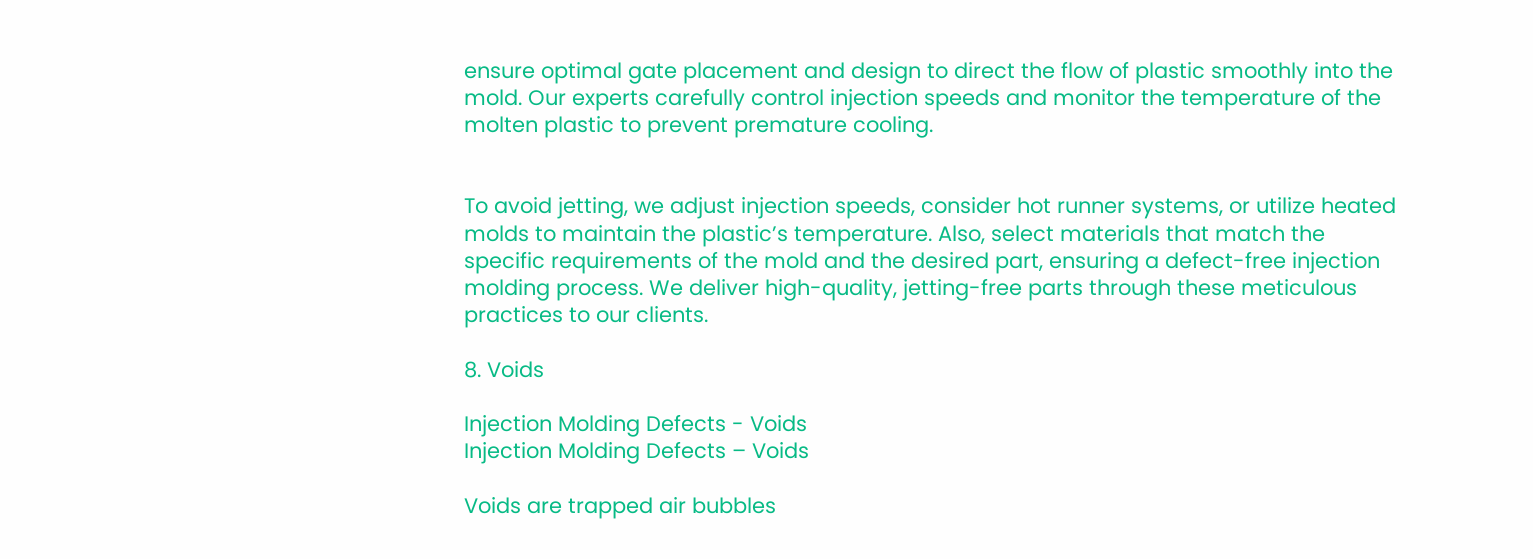ensure optimal gate placement and design to direct the flow of plastic smoothly into the mold. Our experts carefully control injection speeds and monitor the temperature of the molten plastic to prevent premature cooling.


To avoid jetting, we adjust injection speeds, consider hot runner systems, or utilize heated molds to maintain the plastic’s temperature. Also, select materials that match the specific requirements of the mold and the desired part, ensuring a defect-free injection molding process. We deliver high-quality, jetting-free parts through these meticulous practices to our clients.

8. Voids

Injection Molding Defects - Voids
Injection Molding Defects – Voids

Voids are trapped air bubbles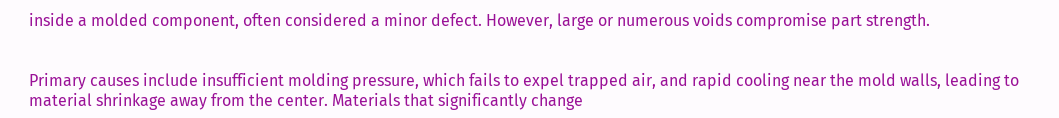inside a molded component, often considered a minor defect. However, large or numerous voids compromise part strength.


Primary causes include insufficient molding pressure, which fails to expel trapped air, and rapid cooling near the mold walls, leading to material shrinkage away from the center. Materials that significantly change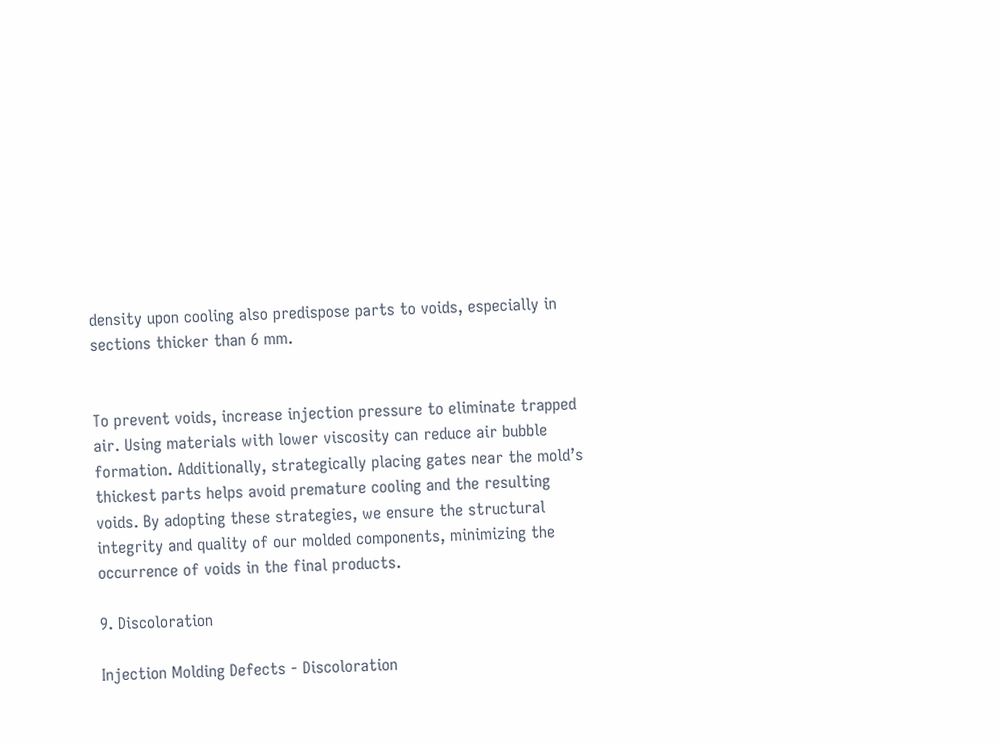density upon cooling also predispose parts to voids, especially in sections thicker than 6 mm.


To prevent voids, increase injection pressure to eliminate trapped air. Using materials with lower viscosity can reduce air bubble formation. Additionally, strategically placing gates near the mold’s thickest parts helps avoid premature cooling and the resulting voids. By adopting these strategies, we ensure the structural integrity and quality of our molded components, minimizing the occurrence of voids in the final products.

9. Discoloration

Injection Molding Defects - Discoloration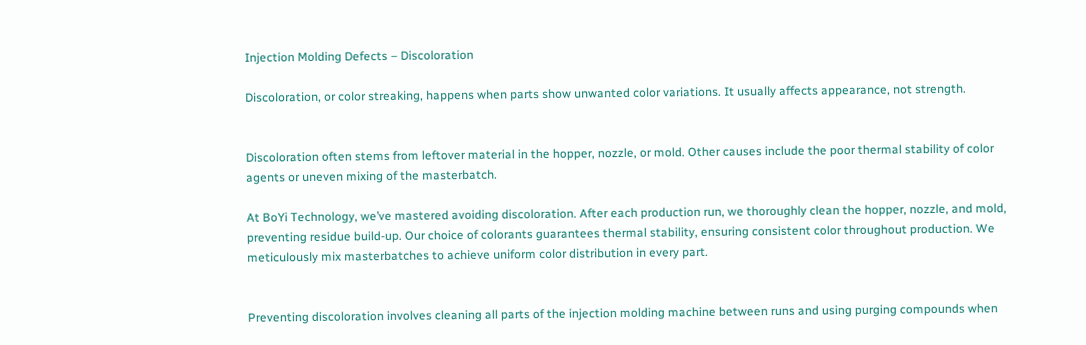Injection Molding Defects – Discoloration

Discoloration, or color streaking, happens when parts show unwanted color variations. It usually affects appearance, not strength.


Discoloration often stems from leftover material in the hopper, nozzle, or mold. Other causes include the poor thermal stability of color agents or uneven mixing of the masterbatch.

At BoYi Technology, we’ve mastered avoiding discoloration. After each production run, we thoroughly clean the hopper, nozzle, and mold, preventing residue build-up. Our choice of colorants guarantees thermal stability, ensuring consistent color throughout production. We meticulously mix masterbatches to achieve uniform color distribution in every part.


Preventing discoloration involves cleaning all parts of the injection molding machine between runs and using purging compounds when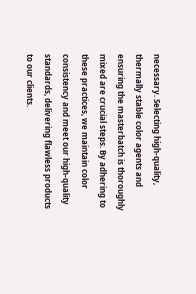necessary. Selecting high-quality, thermally stable color agents and ensuring the masterbatch is thoroughly mixed are crucial steps. By adhering to these practices, we maintain color consistency and meet our high-quality standards, delivering flawless products to our clients.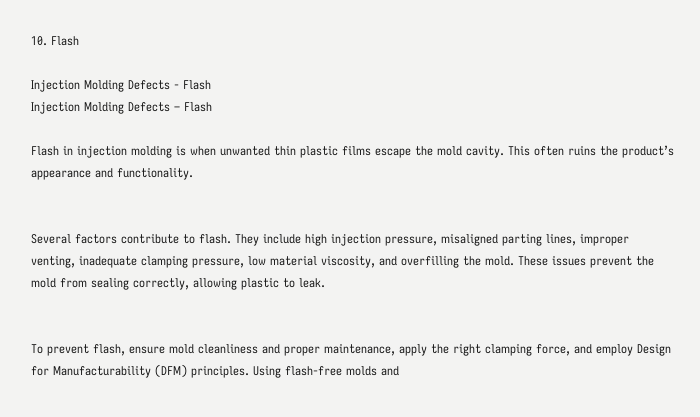10. Flash

Injection Molding Defects - Flash
Injection Molding Defects – Flash

Flash in injection molding is when unwanted thin plastic films escape the mold cavity. This often ruins the product’s appearance and functionality.


Several factors contribute to flash. They include high injection pressure, misaligned parting lines, improper venting, inadequate clamping pressure, low material viscosity, and overfilling the mold. These issues prevent the mold from sealing correctly, allowing plastic to leak.


To prevent flash, ensure mold cleanliness and proper maintenance, apply the right clamping force, and employ Design for Manufacturability (DFM) principles. Using flash-free molds and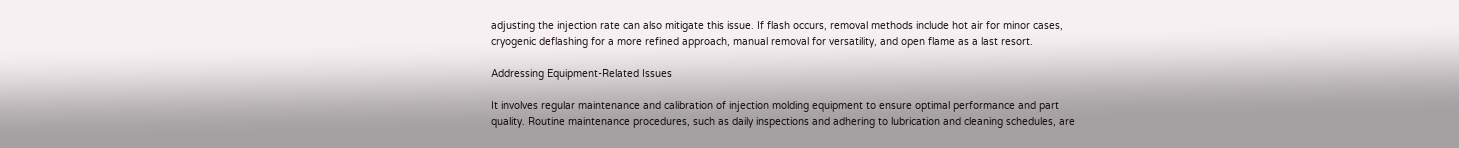adjusting the injection rate can also mitigate this issue. If flash occurs, removal methods include hot air for minor cases, cryogenic deflashing for a more refined approach, manual removal for versatility, and open flame as a last resort.

Addressing Equipment-Related Issues

It involves regular maintenance and calibration of injection molding equipment to ensure optimal performance and part quality. Routine maintenance procedures, such as daily inspections and adhering to lubrication and cleaning schedules, are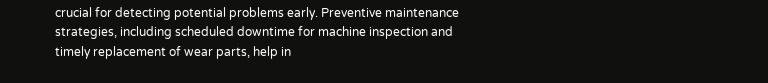crucial for detecting potential problems early. Preventive maintenance strategies, including scheduled downtime for machine inspection and timely replacement of wear parts, help in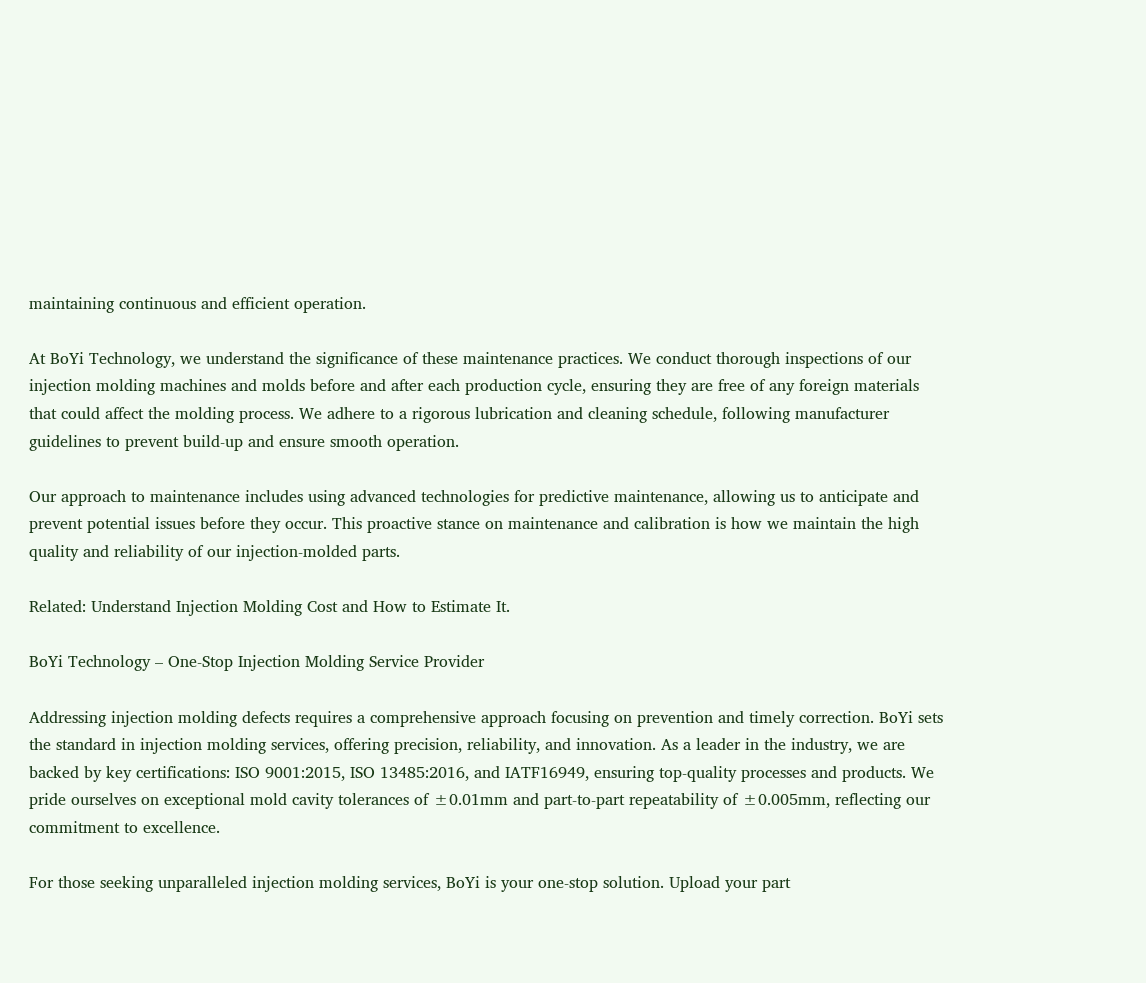maintaining continuous and efficient operation.

At BoYi Technology, we understand the significance of these maintenance practices. We conduct thorough inspections of our injection molding machines and molds before and after each production cycle, ensuring they are free of any foreign materials that could affect the molding process. We adhere to a rigorous lubrication and cleaning schedule, following manufacturer guidelines to prevent build-up and ensure smooth operation.

Our approach to maintenance includes using advanced technologies for predictive maintenance, allowing us to anticipate and prevent potential issues before they occur. This proactive stance on maintenance and calibration is how we maintain the high quality and reliability of our injection-molded parts.

Related: Understand Injection Molding Cost and How to Estimate It.

BoYi Technology – One-Stop Injection Molding Service Provider

Addressing injection molding defects requires a comprehensive approach focusing on prevention and timely correction. BoYi sets the standard in injection molding services, offering precision, reliability, and innovation. As a leader in the industry, we are backed by key certifications: ISO 9001:2015, ISO 13485:2016, and IATF16949, ensuring top-quality processes and products. We pride ourselves on exceptional mold cavity tolerances of ±0.01mm and part-to-part repeatability of ±0.005mm, reflecting our commitment to excellence.

For those seeking unparalleled injection molding services, BoYi is your one-stop solution. Upload your part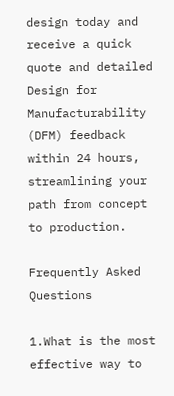design today and receive a quick quote and detailed Design for Manufacturability (DFM) feedback within 24 hours, streamlining your path from concept to production.

Frequently Asked Questions

1.What is the most effective way to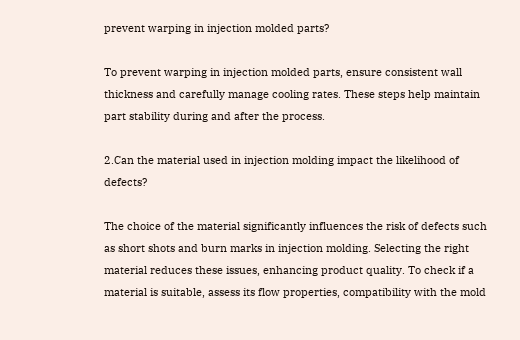prevent warping in injection molded parts?

To prevent warping in injection molded parts, ensure consistent wall thickness and carefully manage cooling rates. These steps help maintain part stability during and after the process.

2.Can the material used in injection molding impact the likelihood of defects?

The choice of the material significantly influences the risk of defects such as short shots and burn marks in injection molding. Selecting the right material reduces these issues, enhancing product quality. To check if a material is suitable, assess its flow properties, compatibility with the mold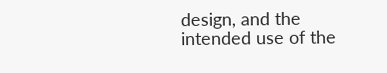design, and the intended use of the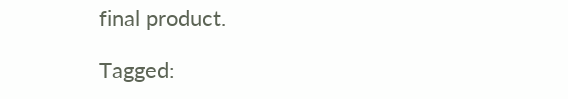final product.

Tagged: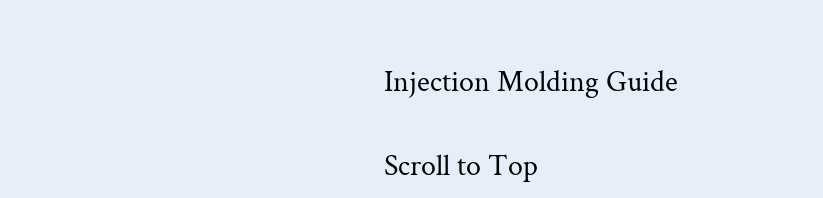Injection Molding Guide

Scroll to Top